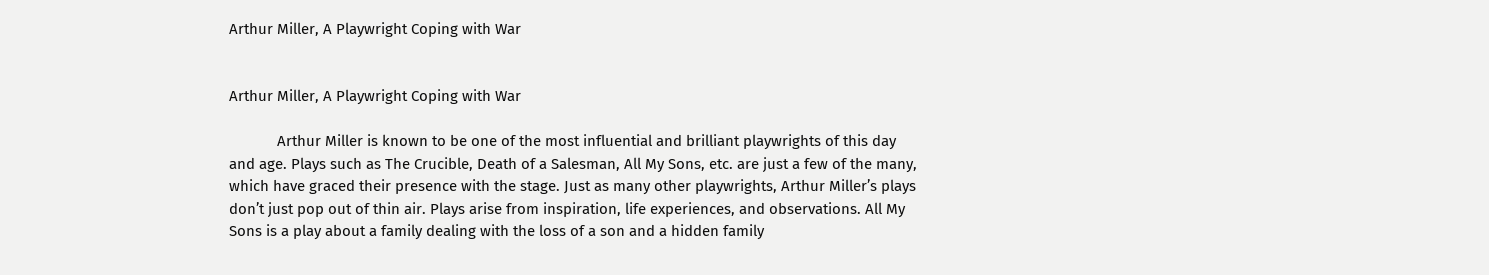Arthur Miller, A Playwright Coping with War


Arthur Miller, A Playwright Coping with War

            Arthur Miller is known to be one of the most influential and brilliant playwrights of this day and age. Plays such as The Crucible, Death of a Salesman, All My Sons, etc. are just a few of the many, which have graced their presence with the stage. Just as many other playwrights, Arthur Miller’s plays don’t just pop out of thin air. Plays arise from inspiration, life experiences, and observations. All My Sons is a play about a family dealing with the loss of a son and a hidden family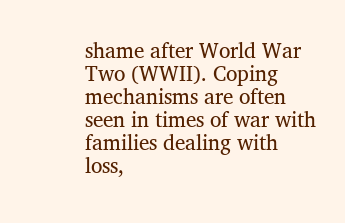shame after World War Two (WWII). Coping mechanisms are often seen in times of war with families dealing with loss,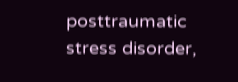posttraumatic stress disorder,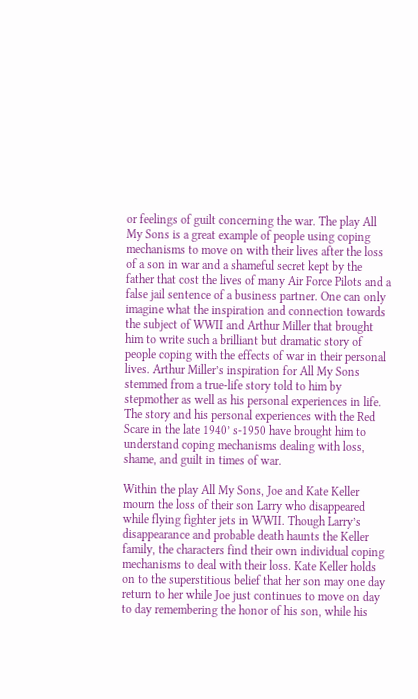or feelings of guilt concerning the war. The play All My Sons is a great example of people using coping mechanisms to move on with their lives after the loss of a son in war and a shameful secret kept by the father that cost the lives of many Air Force Pilots and a false jail sentence of a business partner. One can only imagine what the inspiration and connection towards the subject of WWII and Arthur Miller that brought him to write such a brilliant but dramatic story of people coping with the effects of war in their personal lives. Arthur Miller’s inspiration for All My Sons stemmed from a true-life story told to him by stepmother as well as his personal experiences in life. The story and his personal experiences with the Red Scare in the late 1940’ s-1950 have brought him to understand coping mechanisms dealing with loss, shame, and guilt in times of war.

Within the play All My Sons, Joe and Kate Keller mourn the loss of their son Larry who disappeared while flying fighter jets in WWII. Though Larry’s disappearance and probable death haunts the Keller family, the characters find their own individual coping mechanisms to deal with their loss. Kate Keller holds on to the superstitious belief that her son may one day return to her while Joe just continues to move on day to day remembering the honor of his son, while his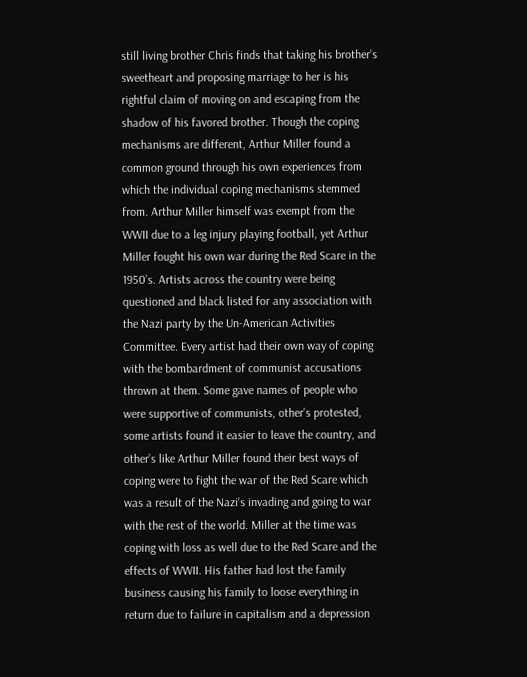still living brother Chris finds that taking his brother’s sweetheart and proposing marriage to her is his rightful claim of moving on and escaping from the shadow of his favored brother. Though the coping mechanisms are different, Arthur Miller found a common ground through his own experiences from which the individual coping mechanisms stemmed from. Arthur Miller himself was exempt from the WWII due to a leg injury playing football, yet Arthur Miller fought his own war during the Red Scare in the 1950’s. Artists across the country were being questioned and black listed for any association with the Nazi party by the Un-American Activities Committee. Every artist had their own way of coping with the bombardment of communist accusations thrown at them. Some gave names of people who were supportive of communists, other’s protested, some artists found it easier to leave the country, and other’s like Arthur Miller found their best ways of coping were to fight the war of the Red Scare which was a result of the Nazi’s invading and going to war with the rest of the world. Miller at the time was coping with loss as well due to the Red Scare and the effects of WWII. His father had lost the family business causing his family to loose everything in return due to failure in capitalism and a depression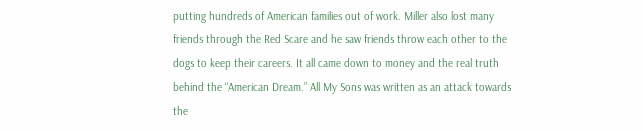putting hundreds of American families out of work. Miller also lost many friends through the Red Scare and he saw friends throw each other to the dogs to keep their careers. It all came down to money and the real truth behind the “American Dream.” All My Sons was written as an attack towards the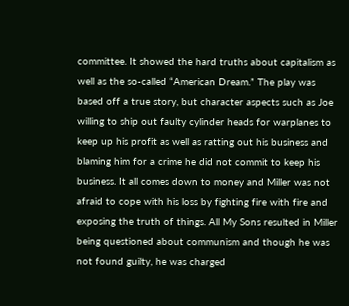committee. It showed the hard truths about capitalism as well as the so-called “American Dream.” The play was based off a true story, but character aspects such as Joe willing to ship out faulty cylinder heads for warplanes to keep up his profit as well as ratting out his business and blaming him for a crime he did not commit to keep his business. It all comes down to money and Miller was not afraid to cope with his loss by fighting fire with fire and exposing the truth of things. All My Sons resulted in Miller being questioned about communism and though he was not found guilty, he was charged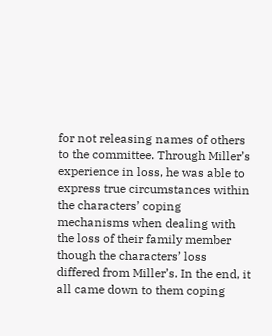for not releasing names of others to the committee. Through Miller’s experience in loss, he was able to express true circumstances within the characters’ coping mechanisms when dealing with the loss of their family member though the characters’ loss differed from Miller’s. In the end, it all came down to them coping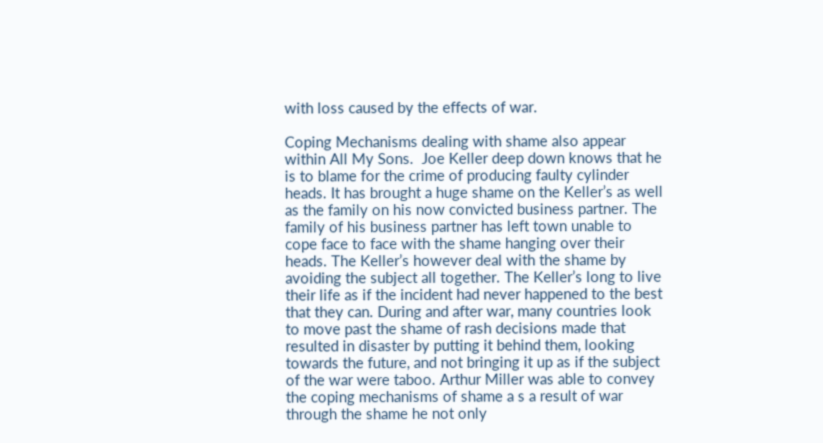with loss caused by the effects of war.

Coping Mechanisms dealing with shame also appear within All My Sons.  Joe Keller deep down knows that he is to blame for the crime of producing faulty cylinder heads. It has brought a huge shame on the Keller’s as well as the family on his now convicted business partner. The family of his business partner has left town unable to cope face to face with the shame hanging over their heads. The Keller’s however deal with the shame by avoiding the subject all together. The Keller’s long to live their life as if the incident had never happened to the best that they can. During and after war, many countries look to move past the shame of rash decisions made that resulted in disaster by putting it behind them, looking towards the future, and not bringing it up as if the subject of the war were taboo. Arthur Miller was able to convey the coping mechanisms of shame a s a result of war through the shame he not only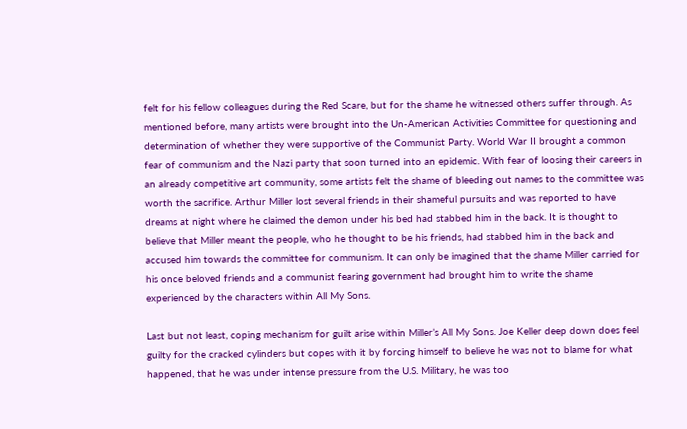felt for his fellow colleagues during the Red Scare, but for the shame he witnessed others suffer through. As mentioned before, many artists were brought into the Un-American Activities Committee for questioning and determination of whether they were supportive of the Communist Party. World War II brought a common fear of communism and the Nazi party that soon turned into an epidemic. With fear of loosing their careers in an already competitive art community, some artists felt the shame of bleeding out names to the committee was worth the sacrifice. Arthur Miller lost several friends in their shameful pursuits and was reported to have dreams at night where he claimed the demon under his bed had stabbed him in the back. It is thought to believe that Miller meant the people, who he thought to be his friends, had stabbed him in the back and accused him towards the committee for communism. It can only be imagined that the shame Miller carried for his once beloved friends and a communist fearing government had brought him to write the shame experienced by the characters within All My Sons.

Last but not least, coping mechanism for guilt arise within Miller’s All My Sons. Joe Keller deep down does feel guilty for the cracked cylinders but copes with it by forcing himself to believe he was not to blame for what happened, that he was under intense pressure from the U.S. Military, he was too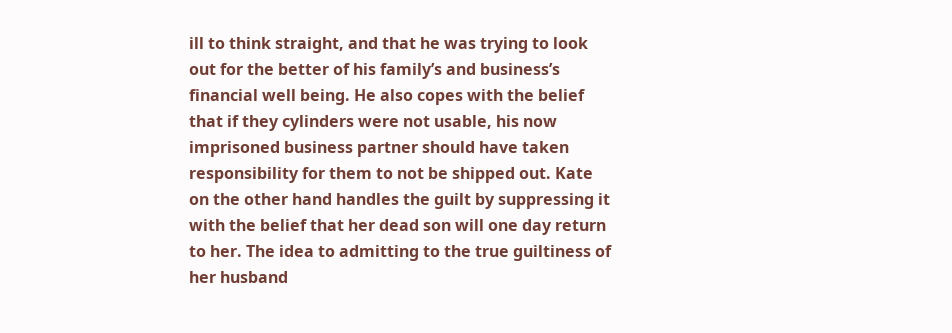ill to think straight, and that he was trying to look out for the better of his family’s and business’s financial well being. He also copes with the belief that if they cylinders were not usable, his now imprisoned business partner should have taken responsibility for them to not be shipped out. Kate on the other hand handles the guilt by suppressing it with the belief that her dead son will one day return to her. The idea to admitting to the true guiltiness of her husband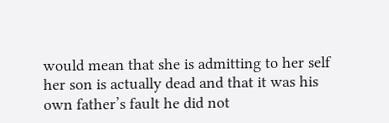would mean that she is admitting to her self her son is actually dead and that it was his own father’s fault he did not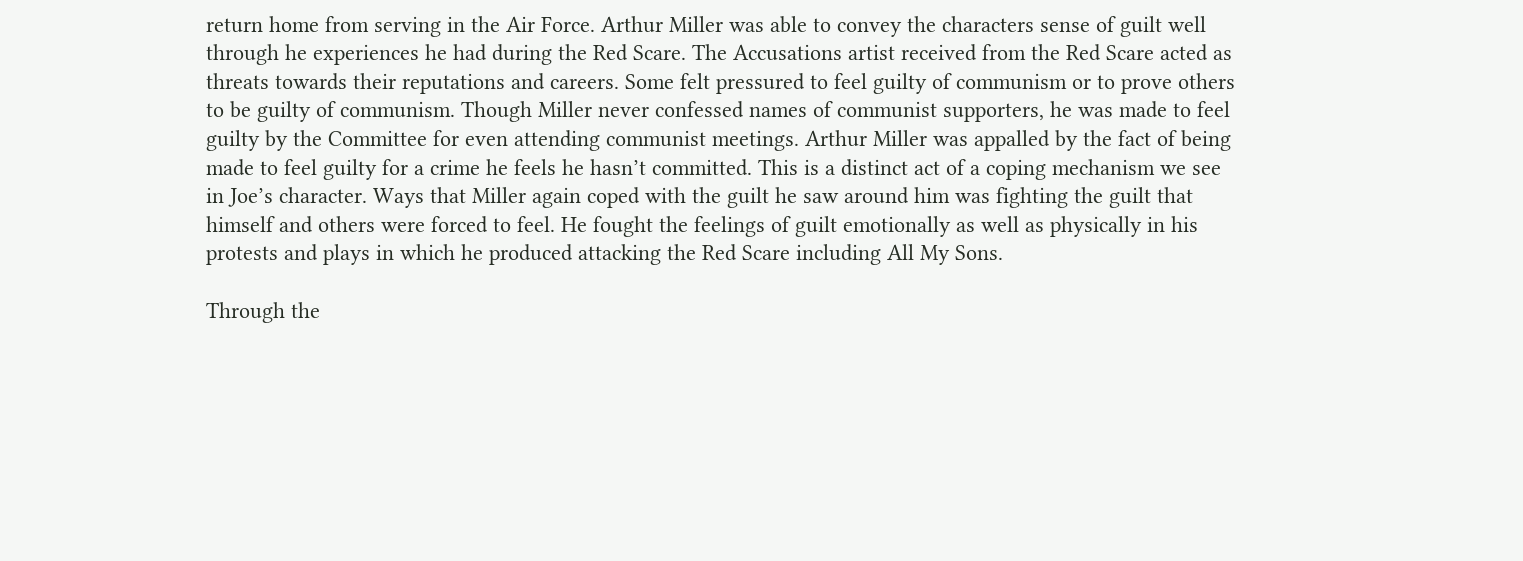return home from serving in the Air Force. Arthur Miller was able to convey the characters sense of guilt well through he experiences he had during the Red Scare. The Accusations artist received from the Red Scare acted as threats towards their reputations and careers. Some felt pressured to feel guilty of communism or to prove others to be guilty of communism. Though Miller never confessed names of communist supporters, he was made to feel guilty by the Committee for even attending communist meetings. Arthur Miller was appalled by the fact of being made to feel guilty for a crime he feels he hasn’t committed. This is a distinct act of a coping mechanism we see in Joe’s character. Ways that Miller again coped with the guilt he saw around him was fighting the guilt that himself and others were forced to feel. He fought the feelings of guilt emotionally as well as physically in his protests and plays in which he produced attacking the Red Scare including All My Sons.

Through the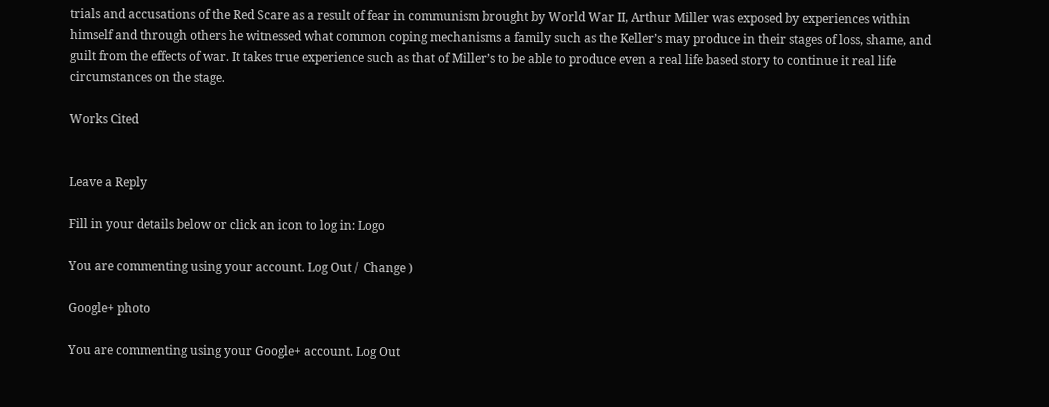trials and accusations of the Red Scare as a result of fear in communism brought by World War II, Arthur Miller was exposed by experiences within himself and through others he witnessed what common coping mechanisms a family such as the Keller’s may produce in their stages of loss, shame, and guilt from the effects of war. It takes true experience such as that of Miller’s to be able to produce even a real life based story to continue it real life circumstances on the stage.

Works Cited


Leave a Reply

Fill in your details below or click an icon to log in: Logo

You are commenting using your account. Log Out /  Change )

Google+ photo

You are commenting using your Google+ account. Log Out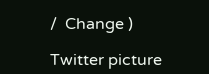/  Change )

Twitter picture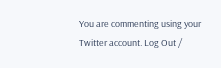You are commenting using your Twitter account. Log Out /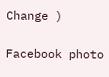Change )

Facebook photo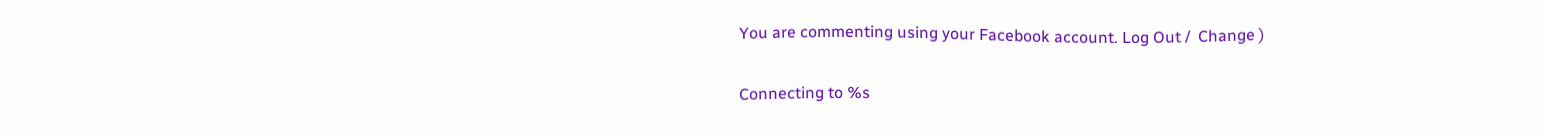You are commenting using your Facebook account. Log Out /  Change )


Connecting to %s